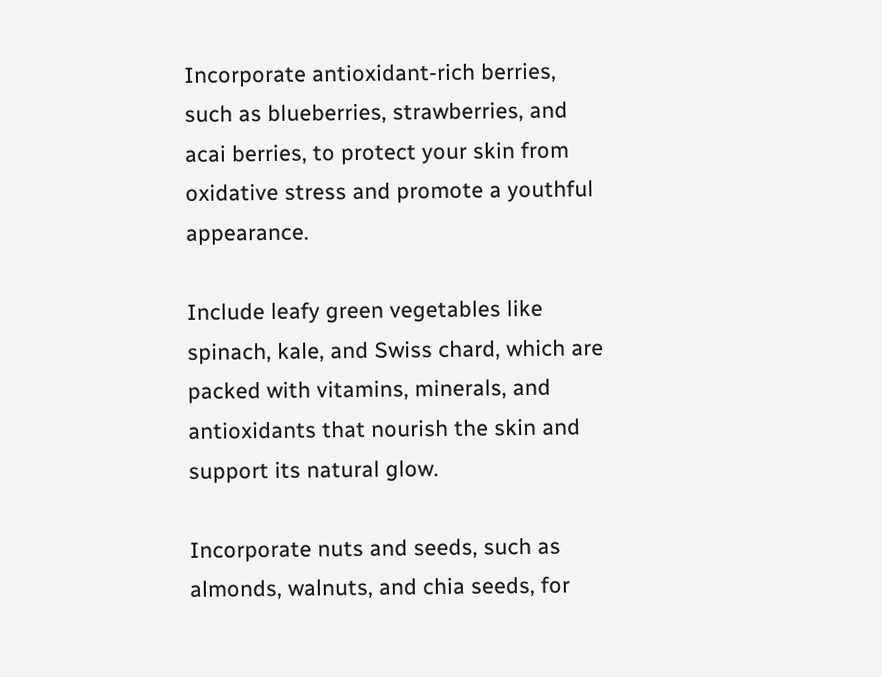Incorporate antioxidant-rich berries, such as blueberries, strawberries, and acai berries, to protect your skin from oxidative stress and promote a youthful appearance.

Include leafy green vegetables like spinach, kale, and Swiss chard, which are packed with vitamins, minerals, and antioxidants that nourish the skin and support its natural glow.

Incorporate nuts and seeds, such as almonds, walnuts, and chia seeds, for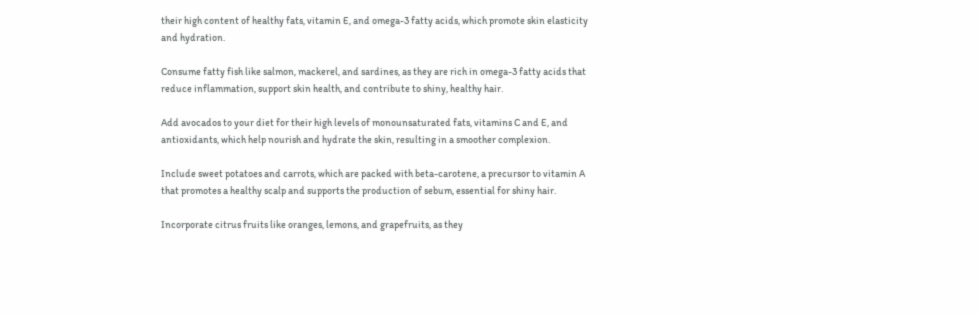their high content of healthy fats, vitamin E, and omega-3 fatty acids, which promote skin elasticity and hydration.

Consume fatty fish like salmon, mackerel, and sardines, as they are rich in omega-3 fatty acids that reduce inflammation, support skin health, and contribute to shiny, healthy hair.

Add avocados to your diet for their high levels of monounsaturated fats, vitamins C and E, and antioxidants, which help nourish and hydrate the skin, resulting in a smoother complexion.

Include sweet potatoes and carrots, which are packed with beta-carotene, a precursor to vitamin A that promotes a healthy scalp and supports the production of sebum, essential for shiny hair.

Incorporate citrus fruits like oranges, lemons, and grapefruits, as they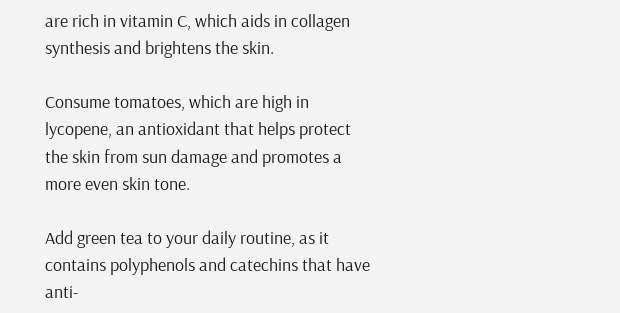are rich in vitamin C, which aids in collagen synthesis and brightens the skin.

Consume tomatoes, which are high in lycopene, an antioxidant that helps protect the skin from sun damage and promotes a more even skin tone.

Add green tea to your daily routine, as it contains polyphenols and catechins that have anti-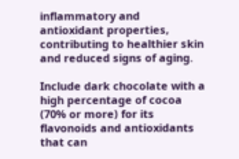inflammatory and antioxidant properties, contributing to healthier skin and reduced signs of aging.

Include dark chocolate with a high percentage of cocoa (70% or more) for its flavonoids and antioxidants that can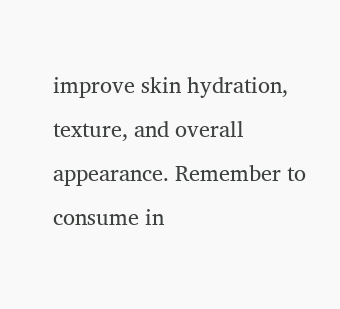improve skin hydration, texture, and overall appearance. Remember to consume in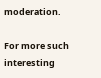moderation.

For more such interesting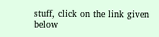stuff, click on the link given below